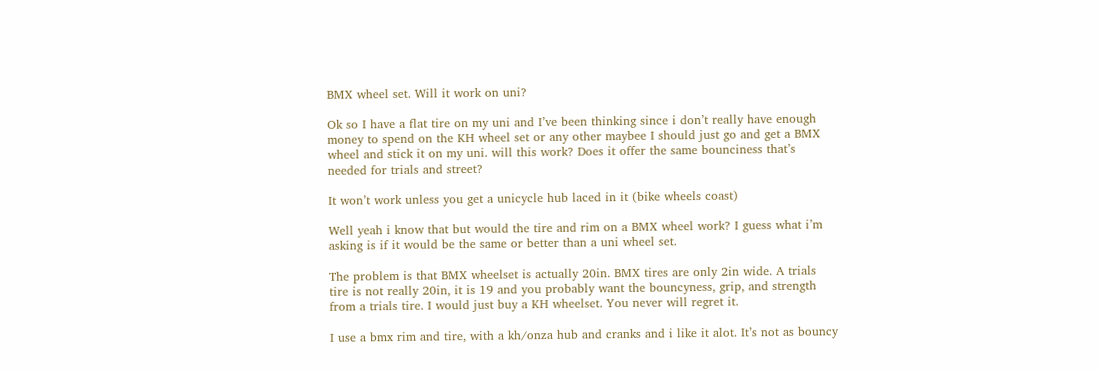BMX wheel set. Will it work on uni?

Ok so I have a flat tire on my uni and I’ve been thinking since i don’t really have enough money to spend on the KH wheel set or any other maybee I should just go and get a BMX wheel and stick it on my uni. will this work? Does it offer the same bounciness that’s needed for trials and street?

It won’t work unless you get a unicycle hub laced in it (bike wheels coast)

Well yeah i know that but would the tire and rim on a BMX wheel work? I guess what i’m asking is if it would be the same or better than a uni wheel set.

The problem is that BMX wheelset is actually 20in. BMX tires are only 2in wide. A trials tire is not really 20in, it is 19 and you probably want the bouncyness, grip, and strength from a trials tire. I would just buy a KH wheelset. You never will regret it.

I use a bmx rim and tire, with a kh/onza hub and cranks and i like it alot. It’s not as bouncy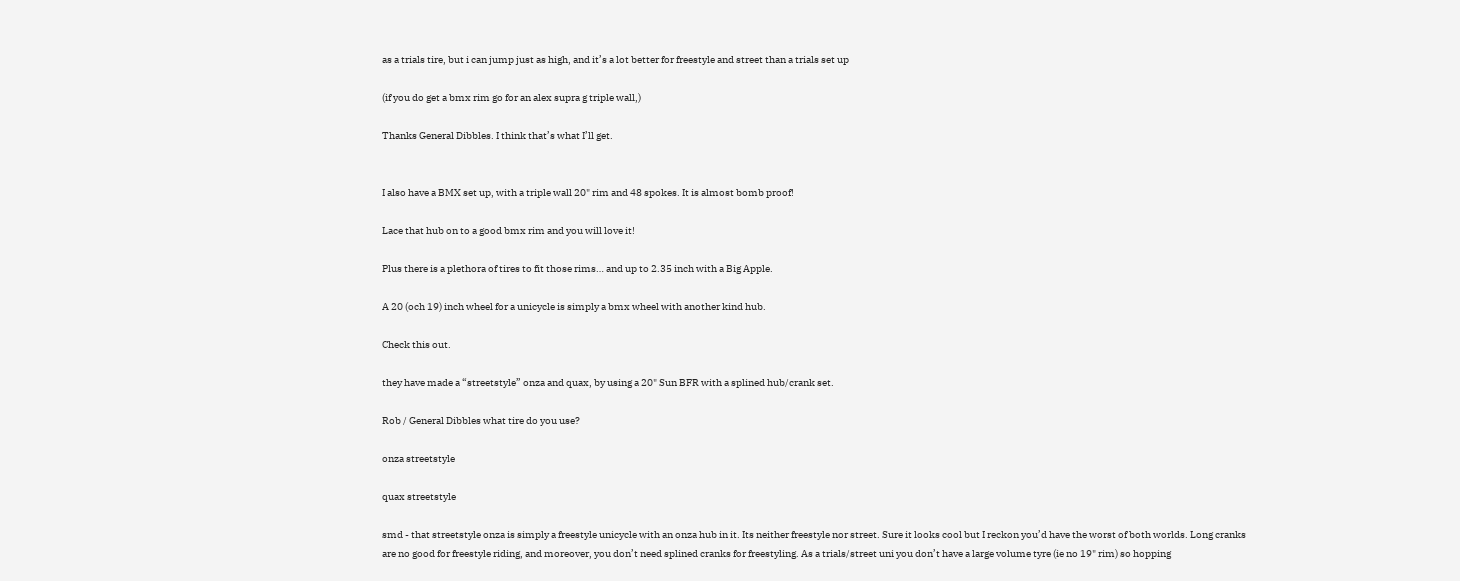as a trials tire, but i can jump just as high, and it’s a lot better for freestyle and street than a trials set up

(if you do get a bmx rim go for an alex supra g triple wall,)

Thanks General Dibbles. I think that’s what I’ll get.


I also have a BMX set up, with a triple wall 20" rim and 48 spokes. It is almost bomb proof!

Lace that hub on to a good bmx rim and you will love it!

Plus there is a plethora of tires to fit those rims… and up to 2.35 inch with a Big Apple.

A 20 (och 19) inch wheel for a unicycle is simply a bmx wheel with another kind hub.

Check this out.

they have made a “streetstyle” onza and quax, by using a 20" Sun BFR with a splined hub/crank set.

Rob / General Dibbles what tire do you use?

onza streetstyle

quax streetstyle

smd - that streetstyle onza is simply a freestyle unicycle with an onza hub in it. Its neither freestyle nor street. Sure it looks cool but I reckon you’d have the worst of both worlds. Long cranks are no good for freestyle riding, and moreover, you don’t need splined cranks for freestyling. As a trials/street uni you don’t have a large volume tyre (ie no 19" rim) so hopping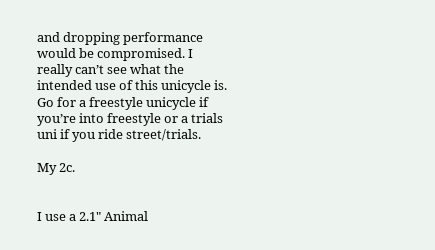and dropping performance would be compromised. I really can’t see what the intended use of this unicycle is. Go for a freestyle unicycle if you’re into freestyle or a trials uni if you ride street/trials.

My 2c.


I use a 2.1" Animal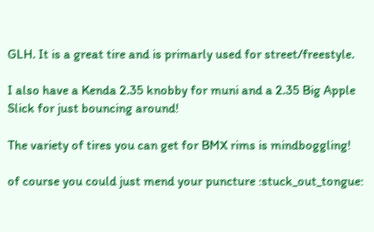GLH. It is a great tire and is primarly used for street/freestyle.

I also have a Kenda 2.35 knobby for muni and a 2.35 Big Apple Slick for just bouncing around!

The variety of tires you can get for BMX rims is mindboggling!

of course you could just mend your puncture :stuck_out_tongue: